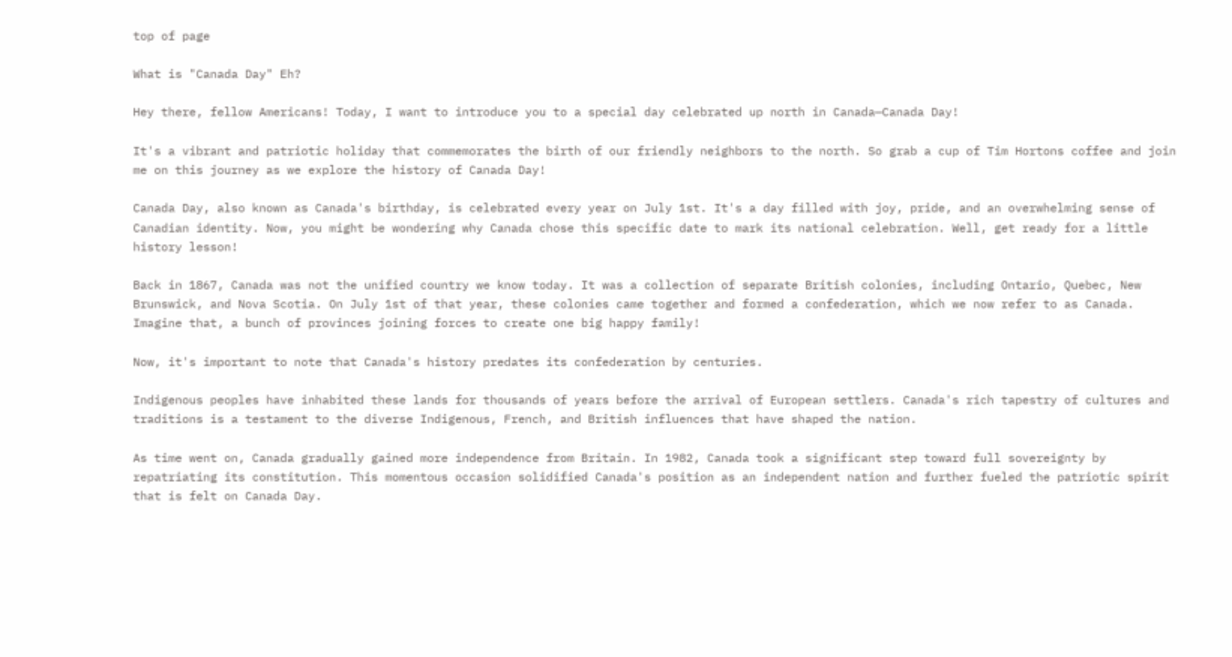top of page

What is "Canada Day" Eh?

Hey there, fellow Americans! Today, I want to introduce you to a special day celebrated up north in Canada—Canada Day!

It's a vibrant and patriotic holiday that commemorates the birth of our friendly neighbors to the north. So grab a cup of Tim Hortons coffee and join me on this journey as we explore the history of Canada Day!

Canada Day, also known as Canada's birthday, is celebrated every year on July 1st. It's a day filled with joy, pride, and an overwhelming sense of Canadian identity. Now, you might be wondering why Canada chose this specific date to mark its national celebration. Well, get ready for a little history lesson!

Back in 1867, Canada was not the unified country we know today. It was a collection of separate British colonies, including Ontario, Quebec, New Brunswick, and Nova Scotia. On July 1st of that year, these colonies came together and formed a confederation, which we now refer to as Canada. Imagine that, a bunch of provinces joining forces to create one big happy family!

Now, it's important to note that Canada's history predates its confederation by centuries.

Indigenous peoples have inhabited these lands for thousands of years before the arrival of European settlers. Canada's rich tapestry of cultures and traditions is a testament to the diverse Indigenous, French, and British influences that have shaped the nation.

As time went on, Canada gradually gained more independence from Britain. In 1982, Canada took a significant step toward full sovereignty by repatriating its constitution. This momentous occasion solidified Canada's position as an independent nation and further fueled the patriotic spirit that is felt on Canada Day.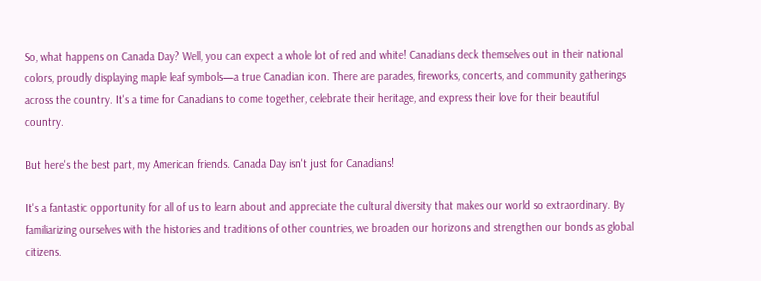So, what happens on Canada Day? Well, you can expect a whole lot of red and white! Canadians deck themselves out in their national colors, proudly displaying maple leaf symbols—a true Canadian icon. There are parades, fireworks, concerts, and community gatherings across the country. It's a time for Canadians to come together, celebrate their heritage, and express their love for their beautiful country.

But here's the best part, my American friends. Canada Day isn't just for Canadians!

It's a fantastic opportunity for all of us to learn about and appreciate the cultural diversity that makes our world so extraordinary. By familiarizing ourselves with the histories and traditions of other countries, we broaden our horizons and strengthen our bonds as global citizens.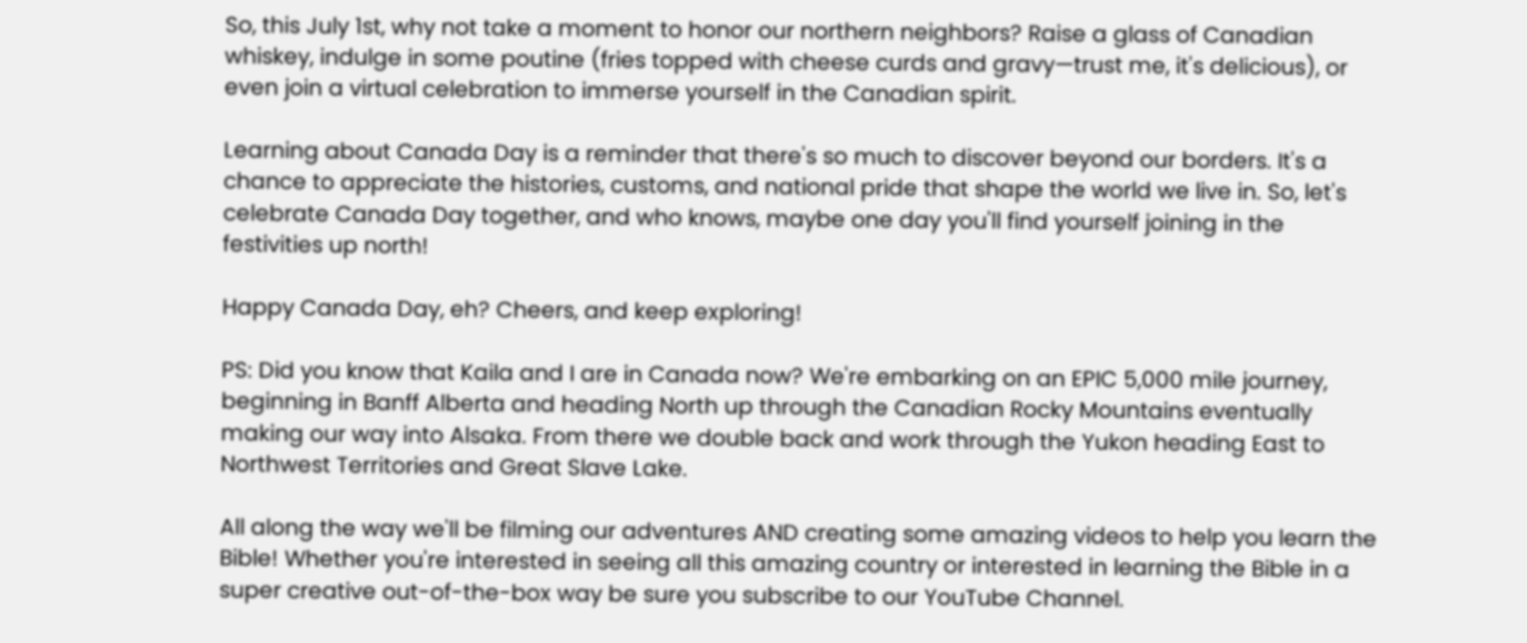So, this July 1st, why not take a moment to honor our northern neighbors? Raise a glass of Canadian whiskey, indulge in some poutine (fries topped with cheese curds and gravy—trust me, it's delicious), or even join a virtual celebration to immerse yourself in the Canadian spirit.

Learning about Canada Day is a reminder that there's so much to discover beyond our borders. It's a chance to appreciate the histories, customs, and national pride that shape the world we live in. So, let's celebrate Canada Day together, and who knows, maybe one day you'll find yourself joining in the festivities up north!

Happy Canada Day, eh? Cheers, and keep exploring!

PS: Did you know that Kaila and I are in Canada now? We're embarking on an EPIC 5,000 mile journey, beginning in Banff Alberta and heading North up through the Canadian Rocky Mountains eventually making our way into Alsaka. From there we double back and work through the Yukon heading East to Northwest Territories and Great Slave Lake.

All along the way we'll be filming our adventures AND creating some amazing videos to help you learn the Bible! Whether you're interested in seeing all this amazing country or interested in learning the Bible in a super creative out-of-the-box way be sure you subscribe to our YouTube Channel.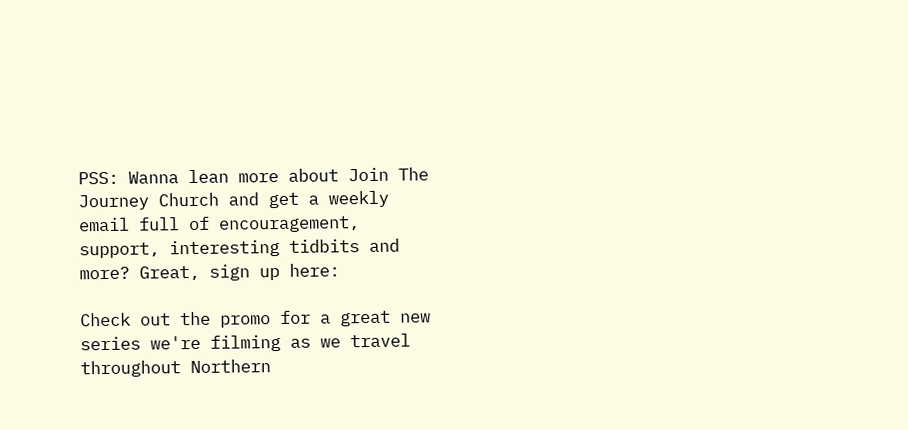PSS: Wanna lean more about Join The Journey Church and get a weekly email full of encouragement, support, interesting tidbits and more? Great, sign up here:

Check out the promo for a great new series we're filming as we travel throughout Northern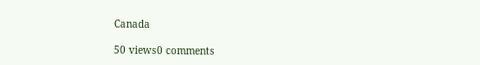Canada

50 views0 comments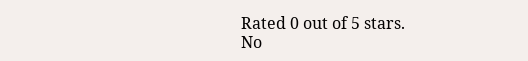Rated 0 out of 5 stars.
No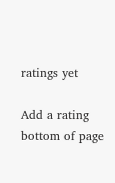ratings yet

Add a rating
bottom of page